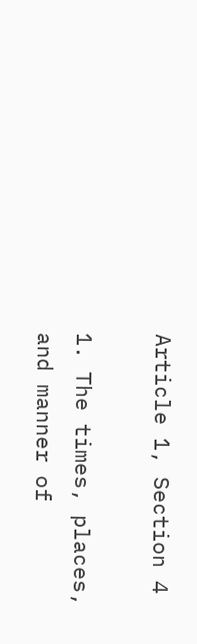Article 1, Section 4

1. The times, places, and manner of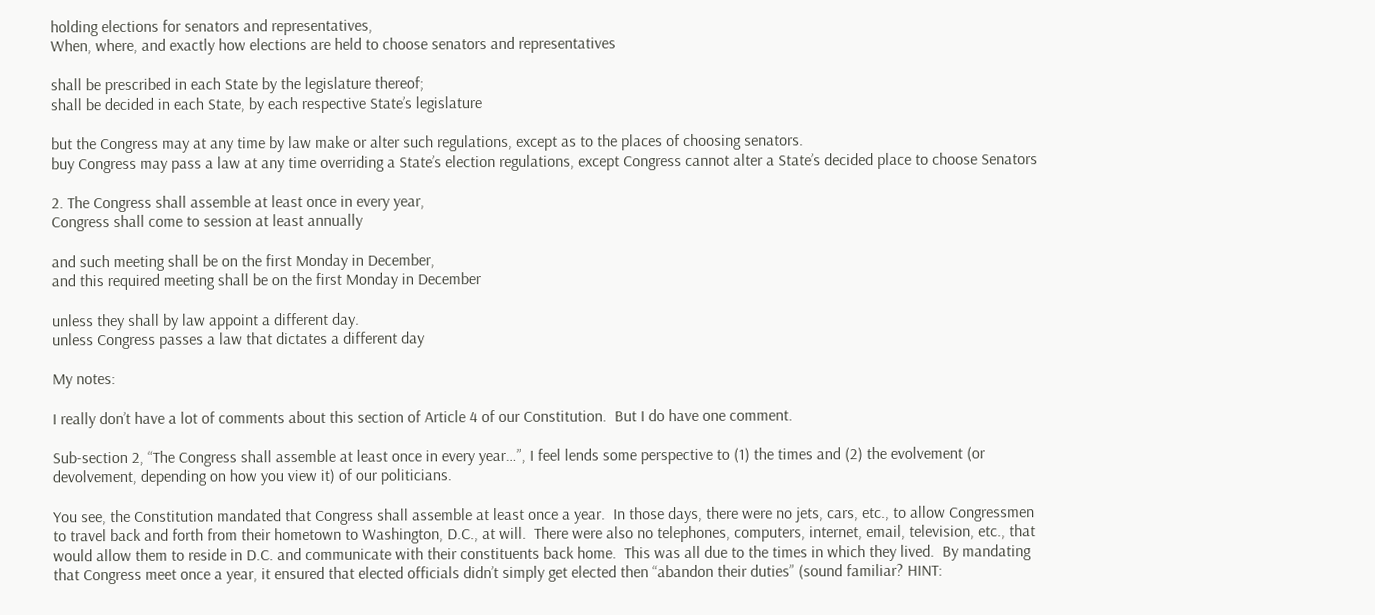holding elections for senators and representatives,
When, where, and exactly how elections are held to choose senators and representatives

shall be prescribed in each State by the legislature thereof;
shall be decided in each State, by each respective State’s legislature

but the Congress may at any time by law make or alter such regulations, except as to the places of choosing senators.
buy Congress may pass a law at any time overriding a State’s election regulations, except Congress cannot alter a State’s decided place to choose Senators

2. The Congress shall assemble at least once in every year,
Congress shall come to session at least annually

and such meeting shall be on the first Monday in December,
and this required meeting shall be on the first Monday in December

unless they shall by law appoint a different day.
unless Congress passes a law that dictates a different day

My notes:

I really don’t have a lot of comments about this section of Article 4 of our Constitution.  But I do have one comment.

Sub-section 2, “The Congress shall assemble at least once in every year…”, I feel lends some perspective to (1) the times and (2) the evolvement (or devolvement, depending on how you view it) of our politicians.

You see, the Constitution mandated that Congress shall assemble at least once a year.  In those days, there were no jets, cars, etc., to allow Congressmen to travel back and forth from their hometown to Washington, D.C., at will.  There were also no telephones, computers, internet, email, television, etc., that would allow them to reside in D.C. and communicate with their constituents back home.  This was all due to the times in which they lived.  By mandating that Congress meet once a year, it ensured that elected officials didn’t simply get elected then “abandon their duties” (sound familiar? HINT: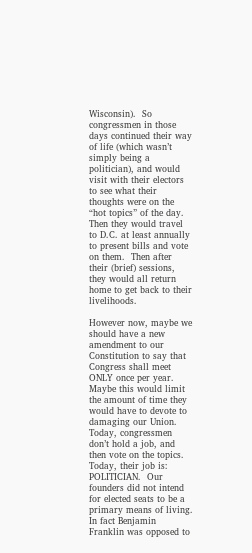Wisconsin).  So congressmen in those days continued their way of life (which wasn’t simply being a politician), and would visit with their electors to see what their thoughts were on the “hot topics” of the day.  Then they would travel to D.C. at least annually to present bills and vote on them.  Then after their (brief) sessions, they would all return home to get back to their livelihoods.

However now, maybe we should have a new amendment to our Constitution to say that Congress shall meet ONLY once per year.  Maybe this would limit the amount of time they would have to devote to damaging our Union.  Today, congressmen don’t hold a job, and then vote on the topics.  Today, their job is: POLITICIAN.  Our founders did not intend for elected seats to be a primary means of living. In fact Benjamin Franklin was opposed to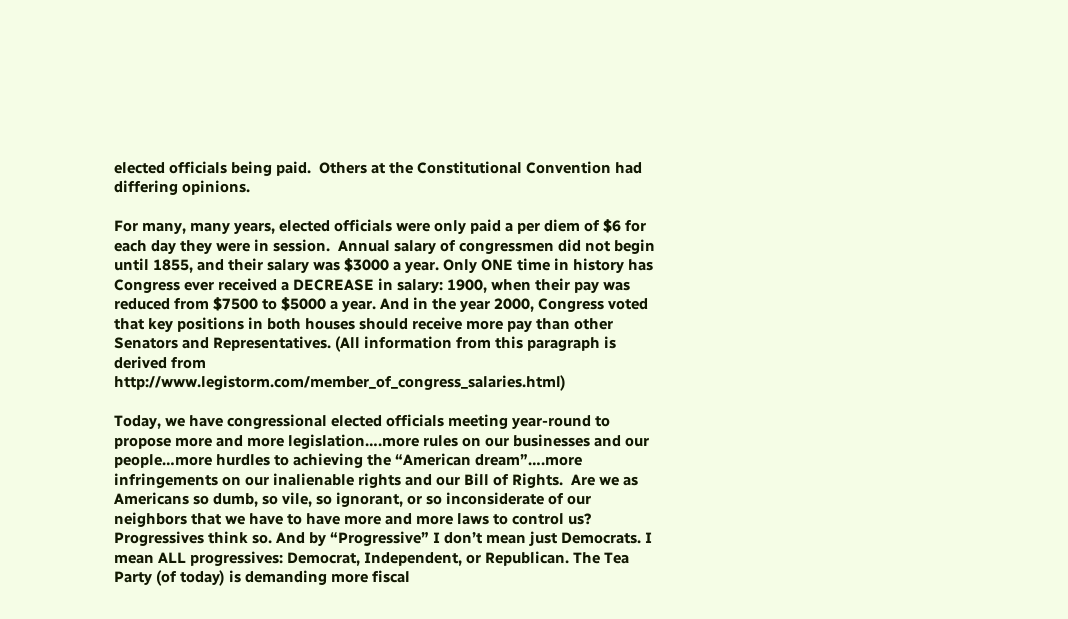elected officials being paid.  Others at the Constitutional Convention had differing opinions.

For many, many years, elected officials were only paid a per diem of $6 for each day they were in session.  Annual salary of congressmen did not begin until 1855, and their salary was $3000 a year. Only ONE time in history has Congress ever received a DECREASE in salary: 1900, when their pay was reduced from $7500 to $5000 a year. And in the year 2000, Congress voted that key positions in both houses should receive more pay than other Senators and Representatives. (All information from this paragraph is derived from http://www.legistorm.com/member_of_congress_salaries.html)

Today, we have congressional elected officials meeting year-round to propose more and more legislation….more rules on our businesses and our people…more hurdles to achieving the “American dream”….more infringements on our inalienable rights and our Bill of Rights.  Are we as Americans so dumb, so vile, so ignorant, or so inconsiderate of our neighbors that we have to have more and more laws to control us?  Progressives think so. And by “Progressive” I don’t mean just Democrats. I mean ALL progressives: Democrat, Independent, or Republican. The Tea Party (of today) is demanding more fiscal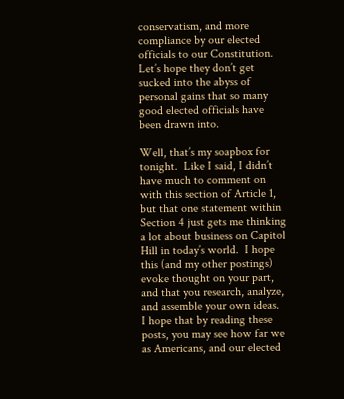conservatism, and more compliance by our elected officials to our Constitution. Let’s hope they don’t get sucked into the abyss of personal gains that so many good elected officials have been drawn into.

Well, that’s my soapbox for tonight.  Like I said, I didn’t have much to comment on with this section of Article 1, but that one statement within Section 4 just gets me thinking a lot about business on Capitol Hill in today’s world.  I hope this (and my other postings) evoke thought on your part, and that you research, analyze, and assemble your own ideas.  I hope that by reading these posts, you may see how far we as Americans, and our elected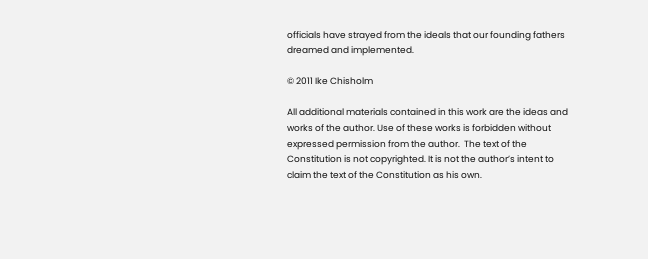officials have strayed from the ideals that our founding fathers dreamed and implemented.

© 2011 Ike Chisholm

All additional materials contained in this work are the ideas and works of the author. Use of these works is forbidden without expressed permission from the author.  The text of the Constitution is not copyrighted. It is not the author’s intent to claim the text of the Constitution as his own.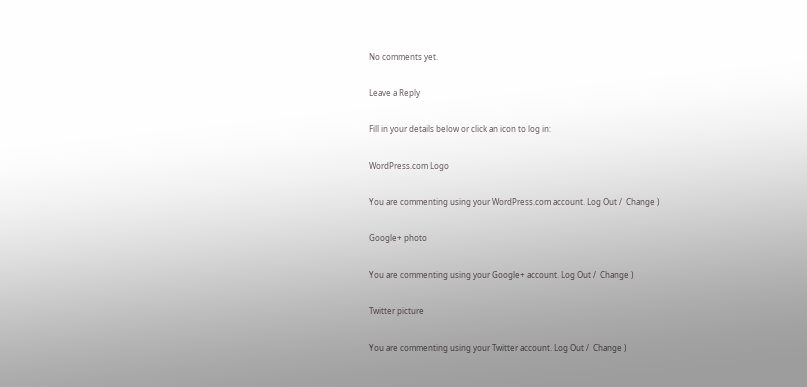No comments yet.

Leave a Reply

Fill in your details below or click an icon to log in:

WordPress.com Logo

You are commenting using your WordPress.com account. Log Out /  Change )

Google+ photo

You are commenting using your Google+ account. Log Out /  Change )

Twitter picture

You are commenting using your Twitter account. Log Out /  Change )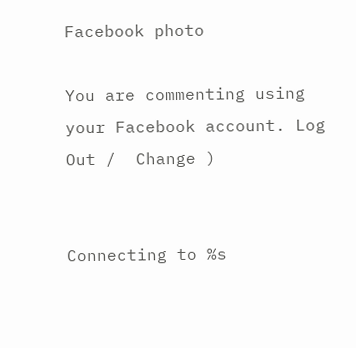Facebook photo

You are commenting using your Facebook account. Log Out /  Change )


Connecting to %s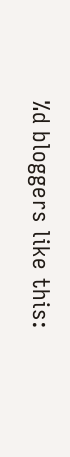%d bloggers like this: